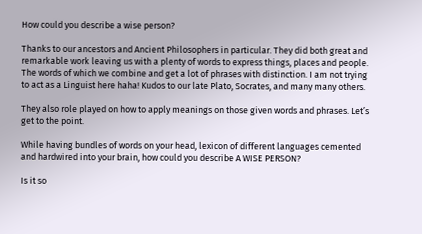How could you describe a wise person?

Thanks to our ancestors and Ancient Philosophers in particular. They did both great and remarkable work leaving us with a plenty of words to express things, places and people. The words of which we combine and get a lot of phrases with distinction. I am not trying to act as a Linguist here haha! Kudos to our late Plato, Socrates, and many many others.

They also role played on how to apply meanings on those given words and phrases. Let’s get to the point.

While having bundles of words on your head, lexicon of different languages cemented and hardwired into your brain, how could you describe A WISE PERSON?

Is it so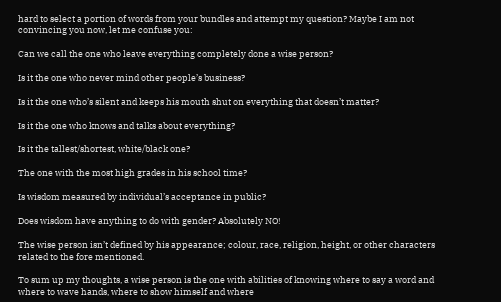hard to select a portion of words from your bundles and attempt my question? Maybe I am not convincing you now, let me confuse you:

Can we call the one who leave everything completely done a wise person?

Is it the one who never mind other people’s business?

Is it the one who’s silent and keeps his mouth shut on everything that doesn’t matter?

Is it the one who knows and talks about everything?

Is it the tallest/shortest, white/black one?

The one with the most high grades in his school time?

Is wisdom measured by individual’s acceptance in public?

Does wisdom have anything to do with gender? Absolutely NO!

The wise person isn’t defined by his appearance; colour, race, religion, height, or other characters related to the fore mentioned.

To sum up my thoughts, a wise person is the one with abilities of knowing where to say a word and where to wave hands, where to show himself and where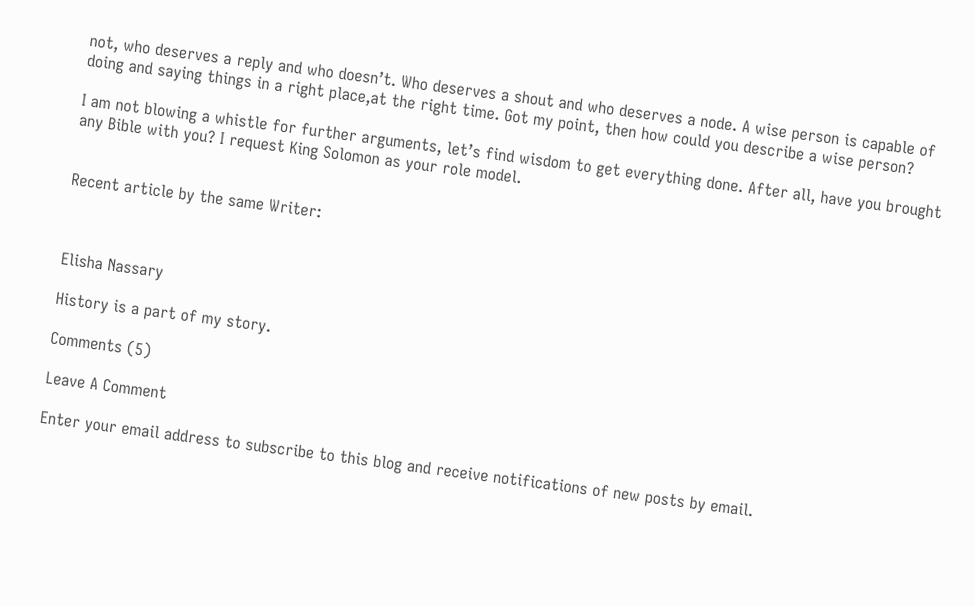not, who deserves a reply and who doesn’t. Who deserves a shout and who deserves a node. A wise person is capable of doing and saying things in a right place,at the right time. Got my point, then how could you describe a wise person?

I am not blowing a whistle for further arguments, let’s find wisdom to get everything done. After all, have you brought any Bible with you? I request King Solomon as your role model.


Recent article by the same Writer:



Elisha Nassary

History is a part of my story.

Comments (5)

Leave A Comment

Enter your email address to subscribe to this blog and receive notifications of new posts by email.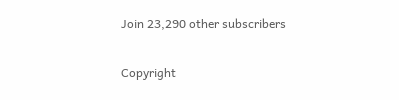Join 23,290 other subscribers

Copyright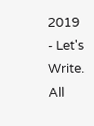2019 - Let's Write. All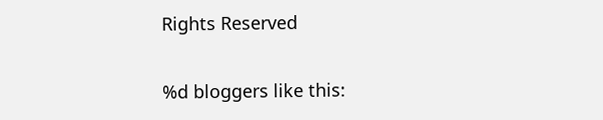Rights Reserved

%d bloggers like this: